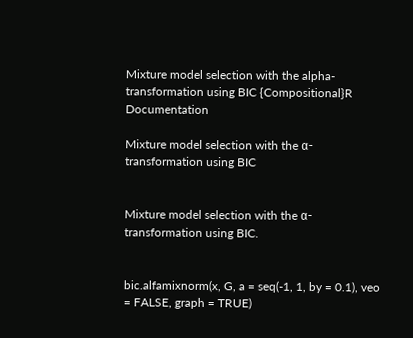Mixture model selection with the alpha-transformation using BIC {Compositional}R Documentation

Mixture model selection with the α-transformation using BIC


Mixture model selection with the α-transformation using BIC.


bic.alfamixnorm(x, G, a = seq(-1, 1, by = 0.1), veo = FALSE, graph = TRUE)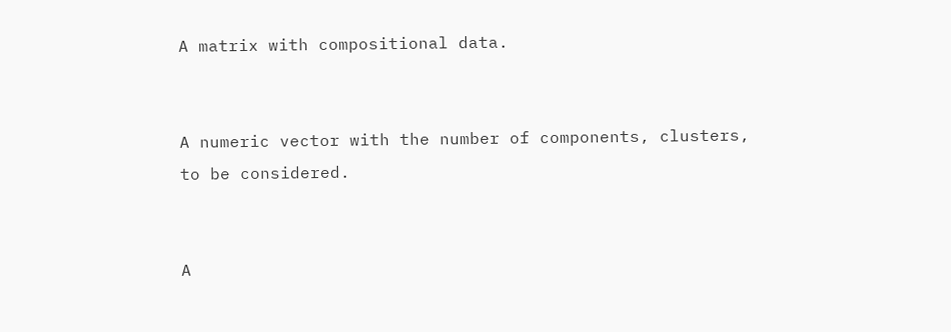A matrix with compositional data.


A numeric vector with the number of components, clusters, to be considered.


A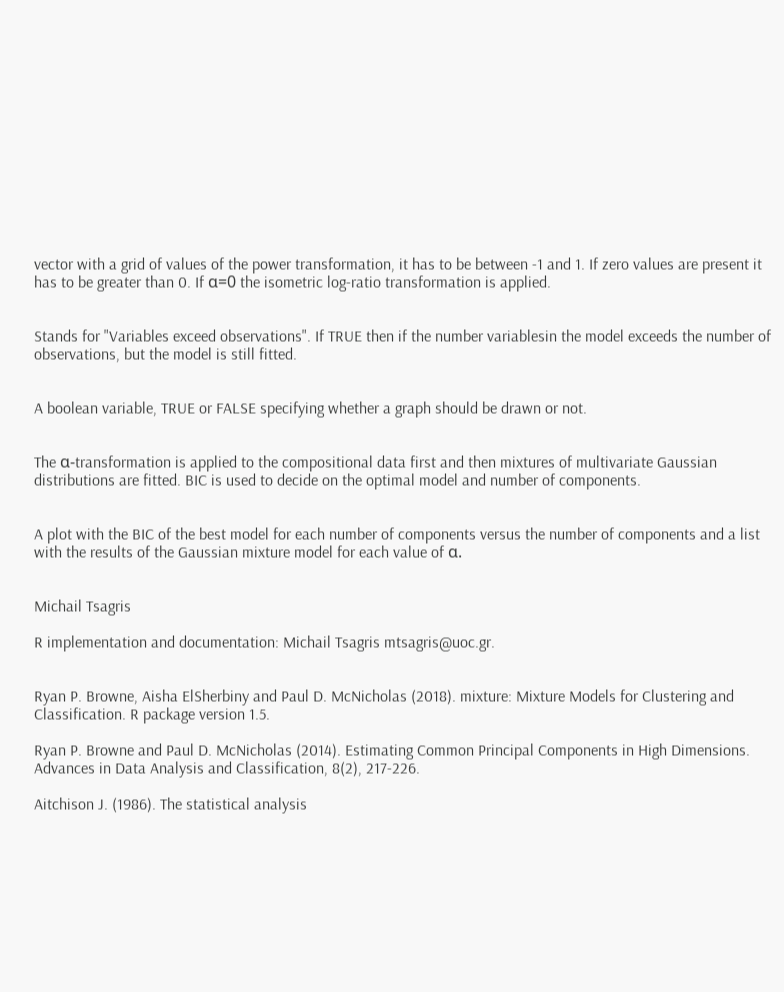vector with a grid of values of the power transformation, it has to be between -1 and 1. If zero values are present it has to be greater than 0. If α=0 the isometric log-ratio transformation is applied.


Stands for "Variables exceed observations". If TRUE then if the number variablesin the model exceeds the number of observations, but the model is still fitted.


A boolean variable, TRUE or FALSE specifying whether a graph should be drawn or not.


The α-transformation is applied to the compositional data first and then mixtures of multivariate Gaussian distributions are fitted. BIC is used to decide on the optimal model and number of components.


A plot with the BIC of the best model for each number of components versus the number of components and a list with the results of the Gaussian mixture model for each value of α.


Michail Tsagris

R implementation and documentation: Michail Tsagris mtsagris@uoc.gr.


Ryan P. Browne, Aisha ElSherbiny and Paul D. McNicholas (2018). mixture: Mixture Models for Clustering and Classification. R package version 1.5.

Ryan P. Browne and Paul D. McNicholas (2014). Estimating Common Principal Components in High Dimensions. Advances in Data Analysis and Classification, 8(2), 217-226.

Aitchison J. (1986). The statistical analysis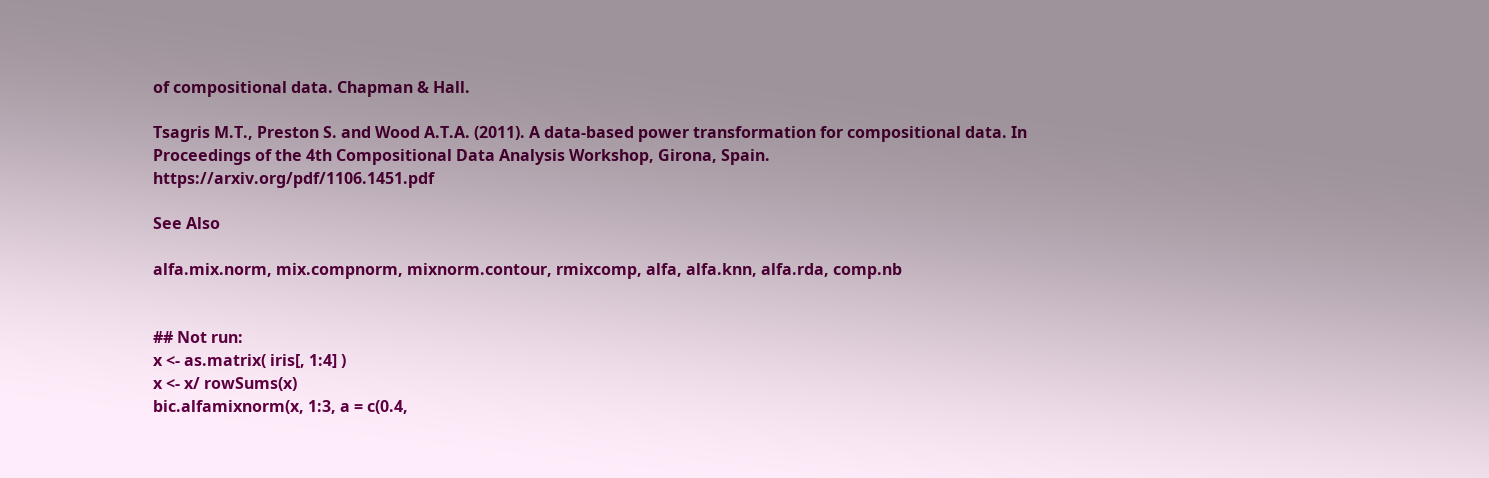of compositional data. Chapman & Hall.

Tsagris M.T., Preston S. and Wood A.T.A. (2011). A data-based power transformation for compositional data. In Proceedings of the 4th Compositional Data Analysis Workshop, Girona, Spain. https://arxiv.org/pdf/1106.1451.pdf

See Also

alfa.mix.norm, mix.compnorm, mixnorm.contour, rmixcomp, alfa, alfa.knn, alfa.rda, comp.nb


## Not run:
x <- as.matrix( iris[, 1:4] )
x <- x/ rowSums(x)
bic.alfamixnorm(x, 1:3, a = c(0.4,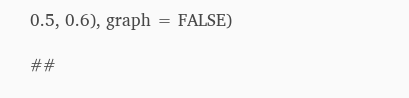0.5, 0.6), graph = FALSE)

##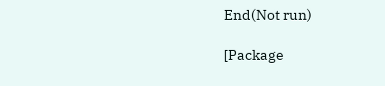End(Not run)

[Package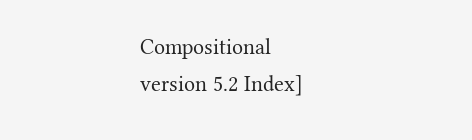Compositional version 5.2 Index]